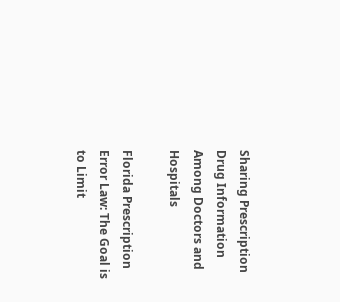Sharing Prescription Drug Information Among Doctors and Hospitals

Florida Prescription Error Law: The Goal is to Limit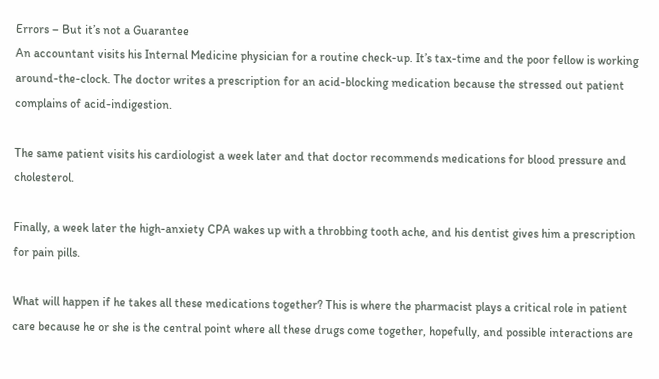Errors – But it’s not a Guarantee
An accountant visits his Internal Medicine physician for a routine check-up. It’s tax-time and the poor fellow is working around-the-clock. The doctor writes a prescription for an acid-blocking medication because the stressed out patient complains of acid-indigestion.

The same patient visits his cardiologist a week later and that doctor recommends medications for blood pressure and cholesterol.

Finally, a week later the high-anxiety CPA wakes up with a throbbing tooth ache, and his dentist gives him a prescription for pain pills.

What will happen if he takes all these medications together? This is where the pharmacist plays a critical role in patient care because he or she is the central point where all these drugs come together, hopefully, and possible interactions are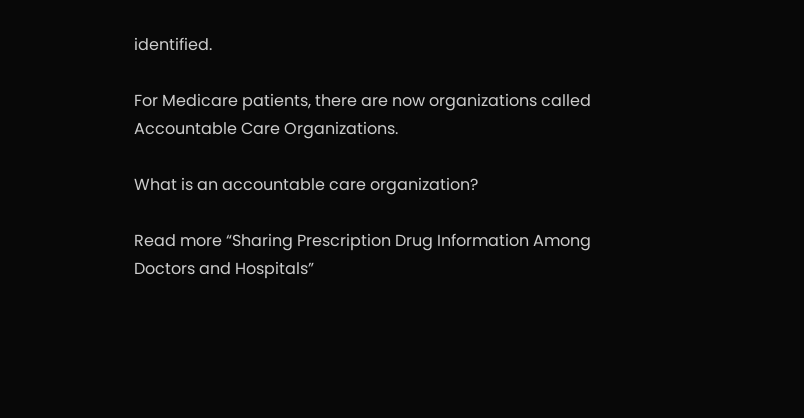identified.

For Medicare patients, there are now organizations called Accountable Care Organizations.

What is an accountable care organization?

Read more “Sharing Prescription Drug Information Among Doctors and Hospitals”